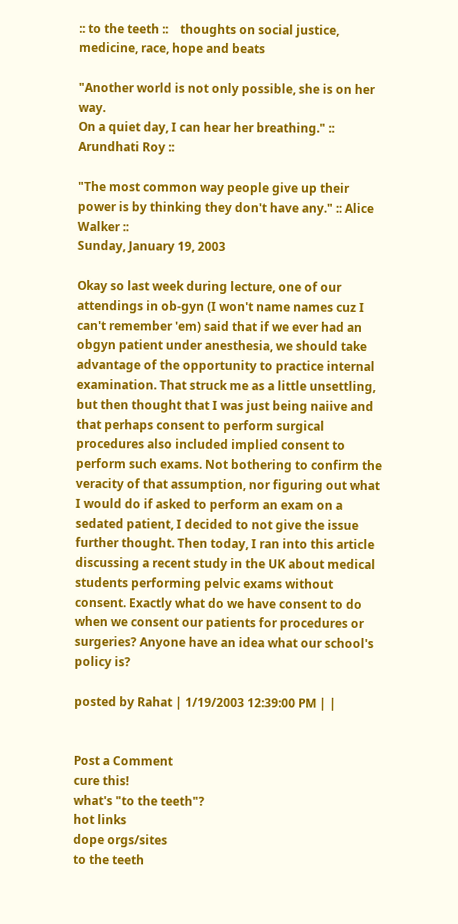:: to the teeth ::    thoughts on social justice, medicine, race, hope and beats

"Another world is not only possible, she is on her way.
On a quiet day, I can hear her breathing." :: Arundhati Roy ::

"The most common way people give up their power is by thinking they don't have any." :: Alice Walker ::
Sunday, January 19, 2003

Okay so last week during lecture, one of our attendings in ob-gyn (I won't name names cuz I can't remember 'em) said that if we ever had an obgyn patient under anesthesia, we should take advantage of the opportunity to practice internal examination. That struck me as a little unsettling, but then thought that I was just being naiive and that perhaps consent to perform surgical procedures also included implied consent to perform such exams. Not bothering to confirm the veracity of that assumption, nor figuring out what I would do if asked to perform an exam on a sedated patient, I decided to not give the issue further thought. Then today, I ran into this article discussing a recent study in the UK about medical students performing pelvic exams without consent. Exactly what do we have consent to do when we consent our patients for procedures or surgeries? Anyone have an idea what our school's policy is?

posted by Rahat | 1/19/2003 12:39:00 PM | |


Post a Comment
cure this!
what's "to the teeth"?
hot links
dope orgs/sites
to the teeth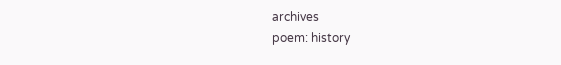archives
poem: history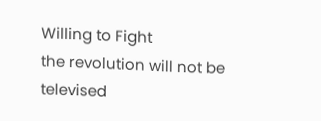Willing to Fight
the revolution will not be televised